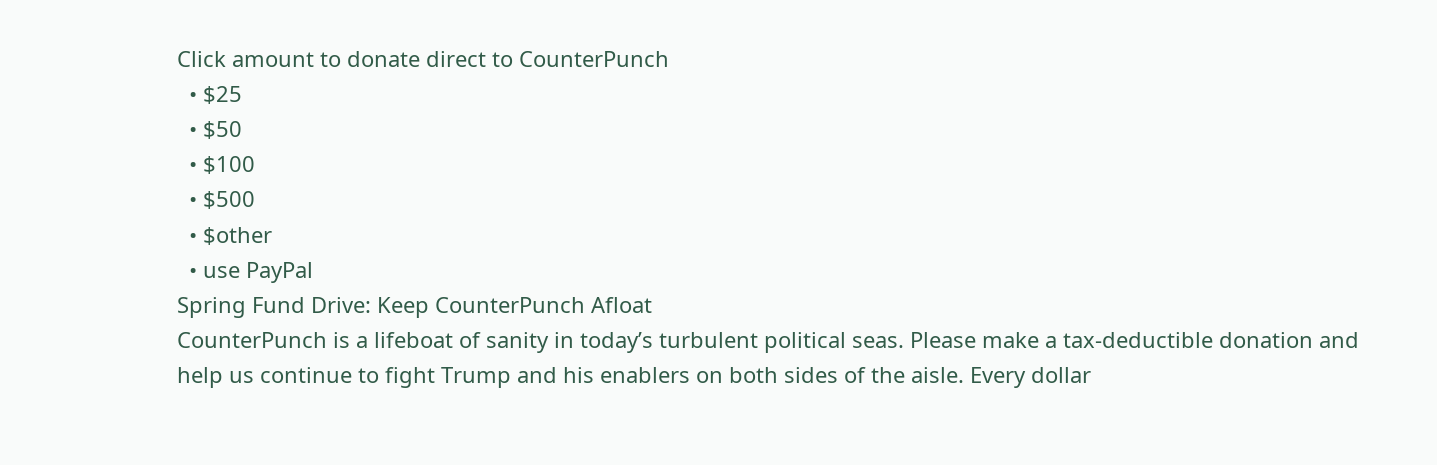Click amount to donate direct to CounterPunch
  • $25
  • $50
  • $100
  • $500
  • $other
  • use PayPal
Spring Fund Drive: Keep CounterPunch Afloat
CounterPunch is a lifeboat of sanity in today’s turbulent political seas. Please make a tax-deductible donation and help us continue to fight Trump and his enablers on both sides of the aisle. Every dollar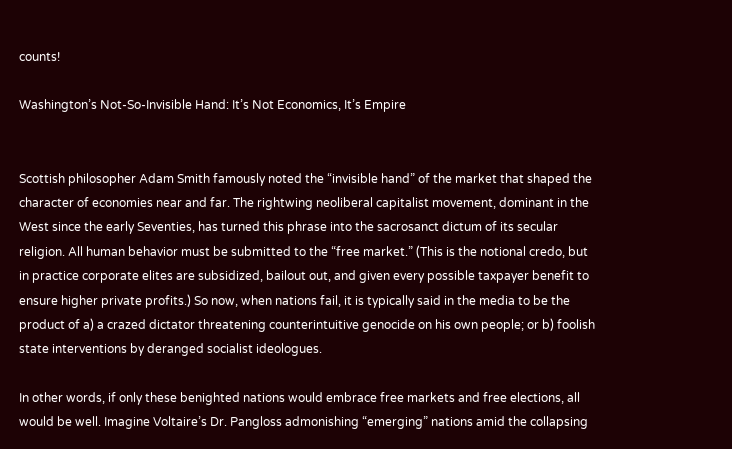counts!

Washington’s Not-So-Invisible Hand: It’s Not Economics, It’s Empire


Scottish philosopher Adam Smith famously noted the “invisible hand” of the market that shaped the character of economies near and far. The rightwing neoliberal capitalist movement, dominant in the West since the early Seventies, has turned this phrase into the sacrosanct dictum of its secular religion. All human behavior must be submitted to the “free market.” (This is the notional credo, but in practice corporate elites are subsidized, bailout out, and given every possible taxpayer benefit to ensure higher private profits.) So now, when nations fail, it is typically said in the media to be the product of a) a crazed dictator threatening counterintuitive genocide on his own people; or b) foolish state interventions by deranged socialist ideologues.

In other words, if only these benighted nations would embrace free markets and free elections, all would be well. Imagine Voltaire’s Dr. Pangloss admonishing “emerging” nations amid the collapsing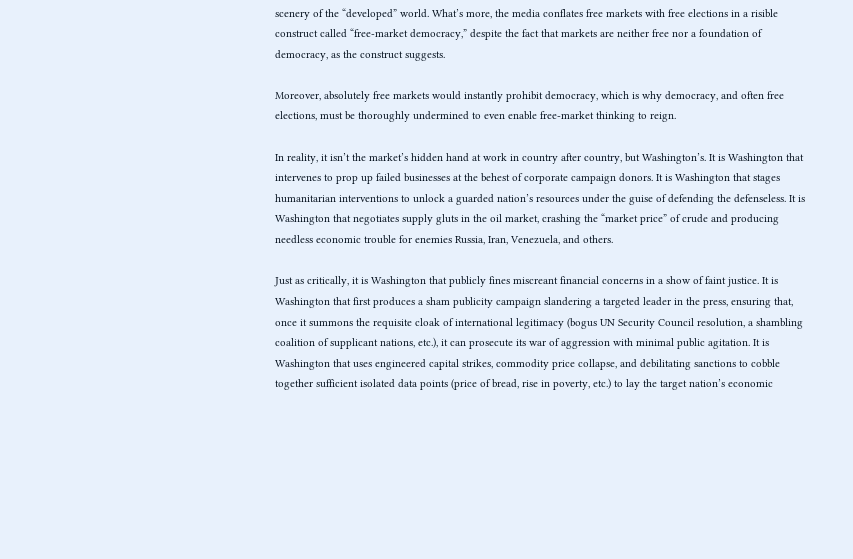scenery of the “developed” world. What’s more, the media conflates free markets with free elections in a risible construct called “free-market democracy,” despite the fact that markets are neither free nor a foundation of democracy, as the construct suggests.

Moreover, absolutely free markets would instantly prohibit democracy, which is why democracy, and often free elections, must be thoroughly undermined to even enable free-market thinking to reign.

In reality, it isn’t the market’s hidden hand at work in country after country, but Washington’s. It is Washington that intervenes to prop up failed businesses at the behest of corporate campaign donors. It is Washington that stages humanitarian interventions to unlock a guarded nation’s resources under the guise of defending the defenseless. It is Washington that negotiates supply gluts in the oil market, crashing the “market price” of crude and producing needless economic trouble for enemies Russia, Iran, Venezuela, and others.

Just as critically, it is Washington that publicly fines miscreant financial concerns in a show of faint justice. It is Washington that first produces a sham publicity campaign slandering a targeted leader in the press, ensuring that, once it summons the requisite cloak of international legitimacy (bogus UN Security Council resolution, a shambling coalition of supplicant nations, etc.), it can prosecute its war of aggression with minimal public agitation. It is Washington that uses engineered capital strikes, commodity price collapse, and debilitating sanctions to cobble together sufficient isolated data points (price of bread, rise in poverty, etc.) to lay the target nation’s economic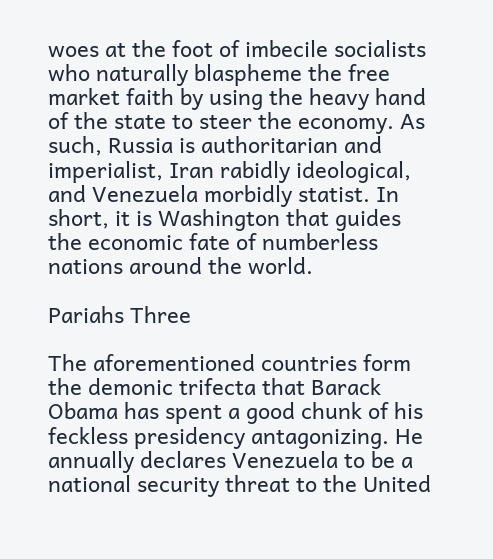woes at the foot of imbecile socialists who naturally blaspheme the free market faith by using the heavy hand of the state to steer the economy. As such, Russia is authoritarian and imperialist, Iran rabidly ideological, and Venezuela morbidly statist. In short, it is Washington that guides the economic fate of numberless nations around the world.

Pariahs Three

The aforementioned countries form the demonic trifecta that Barack Obama has spent a good chunk of his feckless presidency antagonizing. He annually declares Venezuela to be a national security threat to the United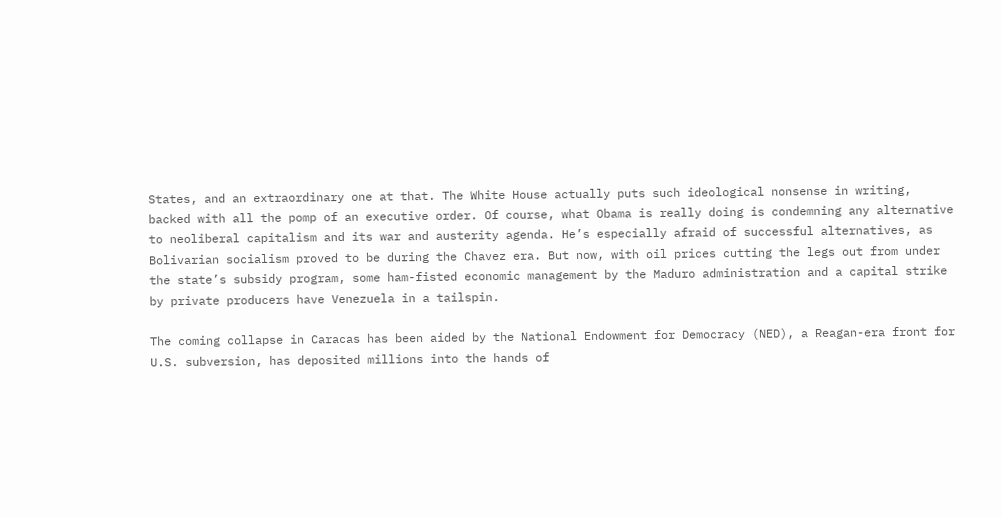States, and an extraordinary one at that. The White House actually puts such ideological nonsense in writing, backed with all the pomp of an executive order. Of course, what Obama is really doing is condemning any alternative to neoliberal capitalism and its war and austerity agenda. He’s especially afraid of successful alternatives, as Bolivarian socialism proved to be during the Chavez era. But now, with oil prices cutting the legs out from under the state’s subsidy program, some ham-fisted economic management by the Maduro administration and a capital strike by private producers have Venezuela in a tailspin.

The coming collapse in Caracas has been aided by the National Endowment for Democracy (NED), a Reagan-era front for U.S. subversion, has deposited millions into the hands of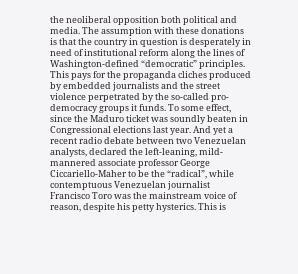the neoliberal opposition both political and media. The assumption with these donations is that the country in question is desperately in need of institutional reform along the lines of Washington-defined “democratic” principles. This pays for the propaganda cliches produced by embedded journalists and the street violence perpetrated by the so-called pro-democracy groups it funds. To some effect, since the Maduro ticket was soundly beaten in Congressional elections last year. And yet a recent radio debate between two Venezuelan analysts, declared the left-leaning, mild-mannered associate professor George Ciccariello-Maher to be the “radical”, while contemptuous Venezuelan journalist Francisco Toro was the mainstream voice of reason, despite his petty hysterics. This is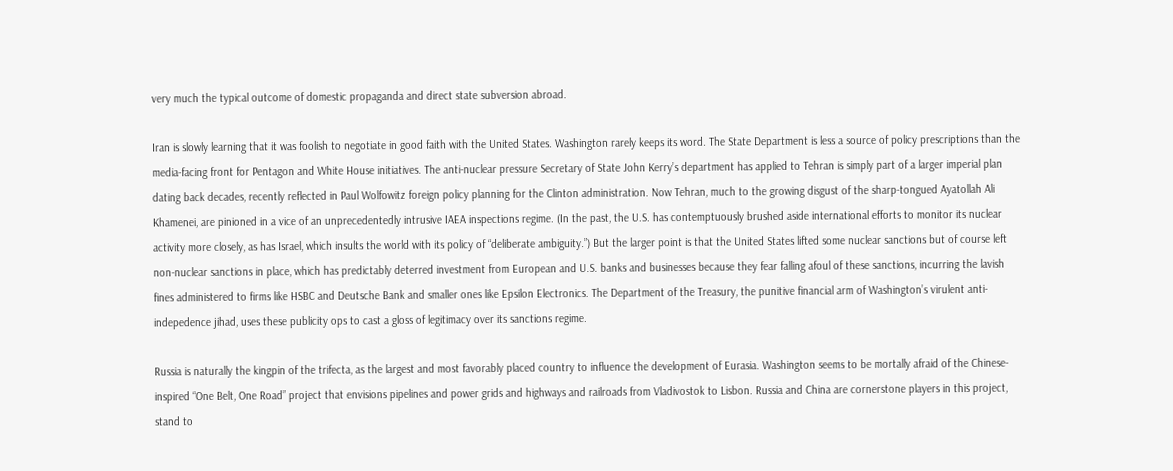very much the typical outcome of domestic propaganda and direct state subversion abroad.

Iran is slowly learning that it was foolish to negotiate in good faith with the United States. Washington rarely keeps its word. The State Department is less a source of policy prescriptions than the media-facing front for Pentagon and White House initiatives. The anti-nuclear pressure Secretary of State John Kerry’s department has applied to Tehran is simply part of a larger imperial plan dating back decades, recently reflected in Paul Wolfowitz foreign policy planning for the Clinton administration. Now Tehran, much to the growing disgust of the sharp-tongued Ayatollah Ali Khamenei, are pinioned in a vice of an unprecedentedly intrusive IAEA inspections regime. (In the past, the U.S. has contemptuously brushed aside international efforts to monitor its nuclear activity more closely, as has Israel, which insults the world with its policy of “deliberate ambiguity.”) But the larger point is that the United States lifted some nuclear sanctions but of course left non-nuclear sanctions in place, which has predictably deterred investment from European and U.S. banks and businesses because they fear falling afoul of these sanctions, incurring the lavish fines administered to firms like HSBC and Deutsche Bank and smaller ones like Epsilon Electronics. The Department of the Treasury, the punitive financial arm of Washington’s virulent anti-indepedence jihad, uses these publicity ops to cast a gloss of legitimacy over its sanctions regime.

Russia is naturally the kingpin of the trifecta, as the largest and most favorably placed country to influence the development of Eurasia. Washington seems to be mortally afraid of the Chinese-inspired “One Belt, One Road” project that envisions pipelines and power grids and highways and railroads from Vladivostok to Lisbon. Russia and China are cornerstone players in this project, stand to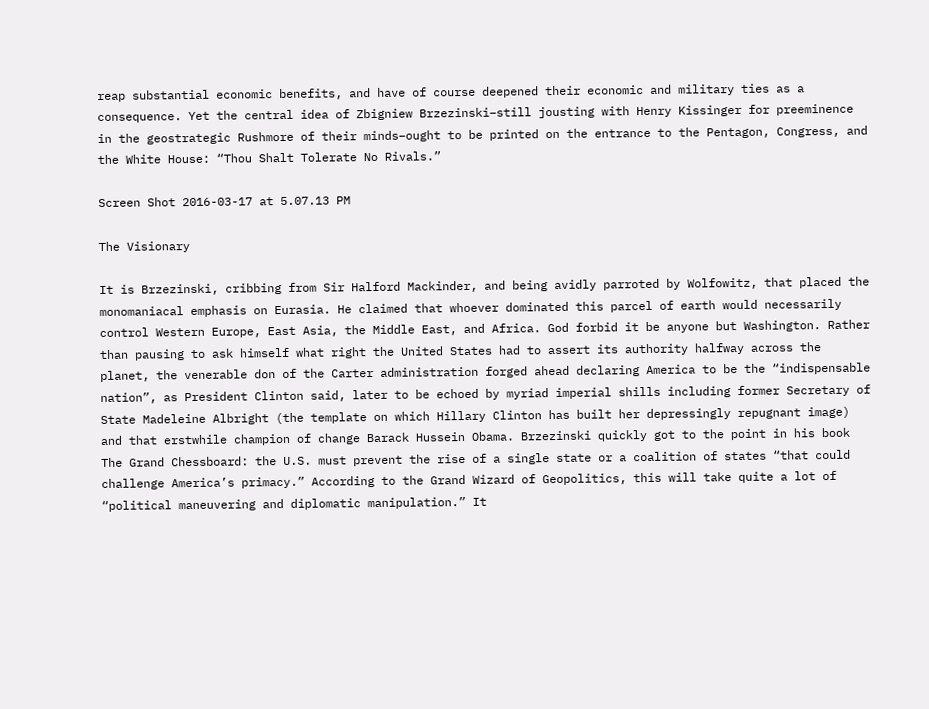reap substantial economic benefits, and have of course deepened their economic and military ties as a consequence. Yet the central idea of Zbigniew Brzezinski–still jousting with Henry Kissinger for preeminence in the geostrategic Rushmore of their minds–ought to be printed on the entrance to the Pentagon, Congress, and the White House: “Thou Shalt Tolerate No Rivals.”

Screen Shot 2016-03-17 at 5.07.13 PM

The Visionary

It is Brzezinski, cribbing from Sir Halford Mackinder, and being avidly parroted by Wolfowitz, that placed the monomaniacal emphasis on Eurasia. He claimed that whoever dominated this parcel of earth would necessarily control Western Europe, East Asia, the Middle East, and Africa. God forbid it be anyone but Washington. Rather than pausing to ask himself what right the United States had to assert its authority halfway across the planet, the venerable don of the Carter administration forged ahead declaring America to be the “indispensable nation”, as President Clinton said, later to be echoed by myriad imperial shills including former Secretary of State Madeleine Albright (the template on which Hillary Clinton has built her depressingly repugnant image) and that erstwhile champion of change Barack Hussein Obama. Brzezinski quickly got to the point in his book The Grand Chessboard: the U.S. must prevent the rise of a single state or a coalition of states “that could challenge America’s primacy.” According to the Grand Wizard of Geopolitics, this will take quite a lot of “political maneuvering and diplomatic manipulation.” It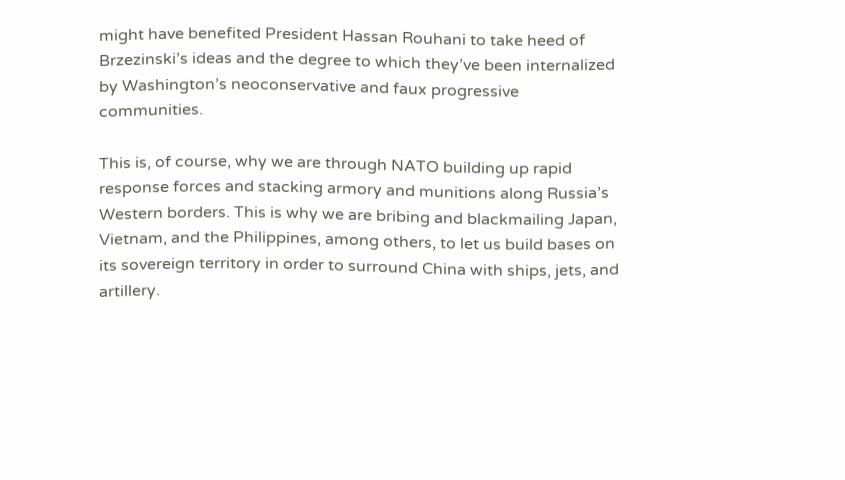might have benefited President Hassan Rouhani to take heed of Brzezinski’s ideas and the degree to which they’ve been internalized by Washington’s neoconservative and faux progressive communities.

This is, of course, why we are through NATO building up rapid response forces and stacking armory and munitions along Russia’s Western borders. This is why we are bribing and blackmailing Japan, Vietnam, and the Philippines, among others, to let us build bases on its sovereign territory in order to surround China with ships, jets, and artillery.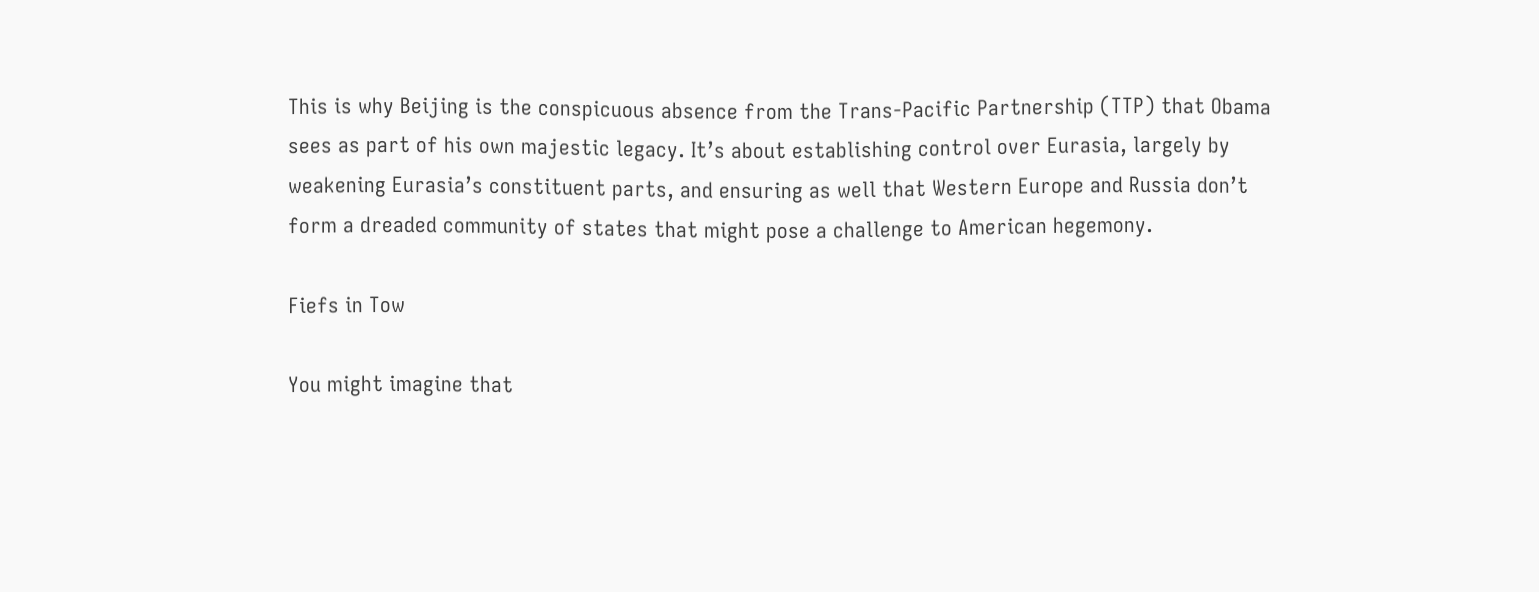This is why Beijing is the conspicuous absence from the Trans-Pacific Partnership (TTP) that Obama sees as part of his own majestic legacy. It’s about establishing control over Eurasia, largely by weakening Eurasia’s constituent parts, and ensuring as well that Western Europe and Russia don’t form a dreaded community of states that might pose a challenge to American hegemony.

Fiefs in Tow

You might imagine that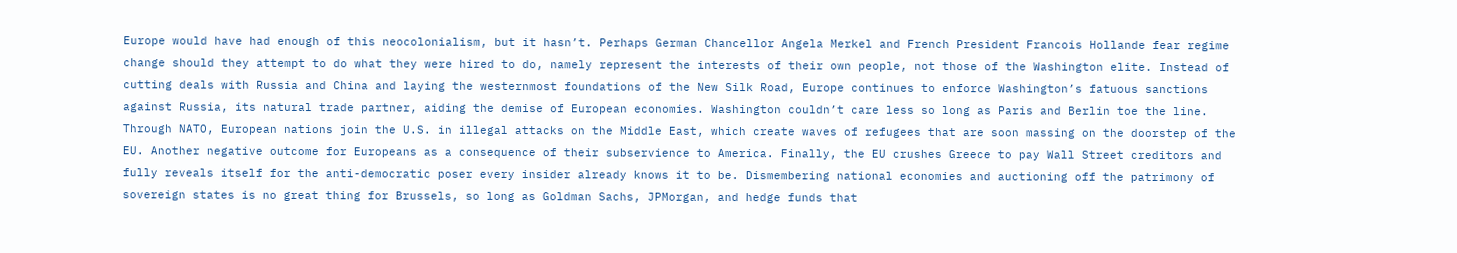Europe would have had enough of this neocolonialism, but it hasn’t. Perhaps German Chancellor Angela Merkel and French President Francois Hollande fear regime change should they attempt to do what they were hired to do, namely represent the interests of their own people, not those of the Washington elite. Instead of cutting deals with Russia and China and laying the westernmost foundations of the New Silk Road, Europe continues to enforce Washington’s fatuous sanctions against Russia, its natural trade partner, aiding the demise of European economies. Washington couldn’t care less so long as Paris and Berlin toe the line. Through NATO, European nations join the U.S. in illegal attacks on the Middle East, which create waves of refugees that are soon massing on the doorstep of the EU. Another negative outcome for Europeans as a consequence of their subservience to America. Finally, the EU crushes Greece to pay Wall Street creditors and fully reveals itself for the anti-democratic poser every insider already knows it to be. Dismembering national economies and auctioning off the patrimony of sovereign states is no great thing for Brussels, so long as Goldman Sachs, JPMorgan, and hedge funds that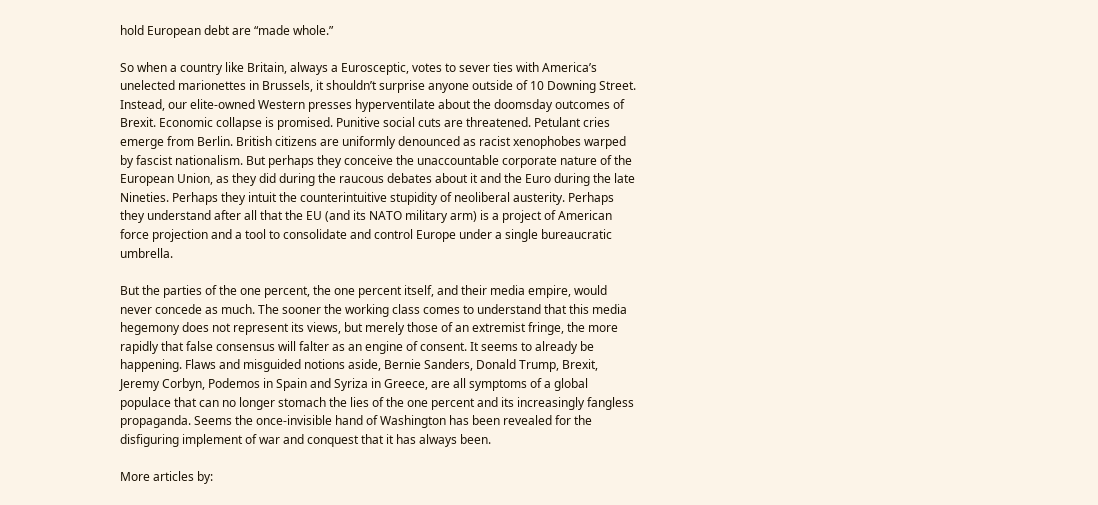hold European debt are “made whole.”

So when a country like Britain, always a Eurosceptic, votes to sever ties with America’s unelected marionettes in Brussels, it shouldn’t surprise anyone outside of 10 Downing Street. Instead, our elite-owned Western presses hyperventilate about the doomsday outcomes of Brexit. Economic collapse is promised. Punitive social cuts are threatened. Petulant cries emerge from Berlin. British citizens are uniformly denounced as racist xenophobes warped by fascist nationalism. But perhaps they conceive the unaccountable corporate nature of the European Union, as they did during the raucous debates about it and the Euro during the late Nineties. Perhaps they intuit the counterintuitive stupidity of neoliberal austerity. Perhaps they understand after all that the EU (and its NATO military arm) is a project of American force projection and a tool to consolidate and control Europe under a single bureaucratic umbrella.

But the parties of the one percent, the one percent itself, and their media empire, would never concede as much. The sooner the working class comes to understand that this media hegemony does not represent its views, but merely those of an extremist fringe, the more rapidly that false consensus will falter as an engine of consent. It seems to already be happening. Flaws and misguided notions aside, Bernie Sanders, Donald Trump, Brexit, Jeremy Corbyn, Podemos in Spain and Syriza in Greece, are all symptoms of a global populace that can no longer stomach the lies of the one percent and its increasingly fangless propaganda. Seems the once-invisible hand of Washington has been revealed for the disfiguring implement of war and conquest that it has always been.

More articles by: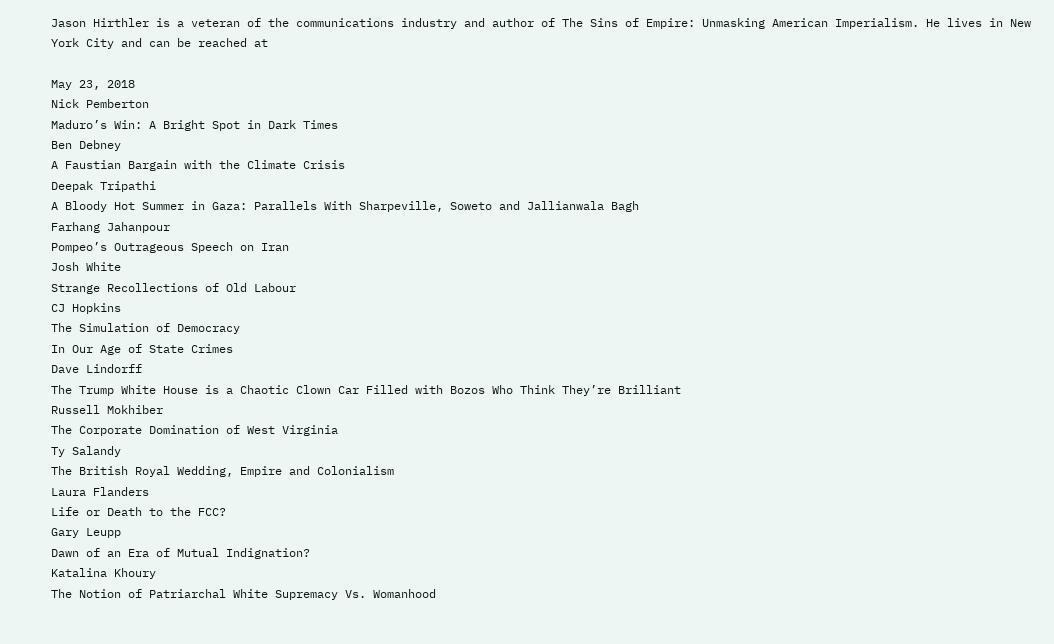Jason Hirthler is a veteran of the communications industry and author of The Sins of Empire: Unmasking American Imperialism. He lives in New York City and can be reached at

May 23, 2018
Nick Pemberton
Maduro’s Win: A Bright Spot in Dark Times
Ben Debney
A Faustian Bargain with the Climate Crisis
Deepak Tripathi
A Bloody Hot Summer in Gaza: Parallels With Sharpeville, Soweto and Jallianwala Bagh
Farhang Jahanpour
Pompeo’s Outrageous Speech on Iran
Josh White
Strange Recollections of Old Labour
CJ Hopkins
The Simulation of Democracy
In Our Age of State Crimes
Dave Lindorff
The Trump White House is a Chaotic Clown Car Filled with Bozos Who Think They’re Brilliant
Russell Mokhiber
The Corporate Domination of West Virginia
Ty Salandy
The British Royal Wedding, Empire and Colonialism
Laura Flanders
Life or Death to the FCC?
Gary Leupp
Dawn of an Era of Mutual Indignation?
Katalina Khoury
The Notion of Patriarchal White Supremacy Vs. Womanhood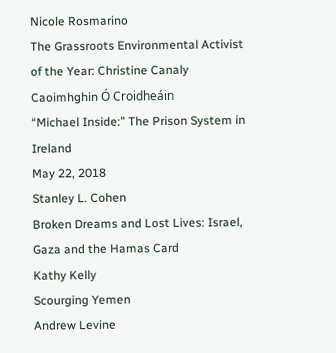Nicole Rosmarino
The Grassroots Environmental Activist of the Year: Christine Canaly
Caoimhghin Ó Croidheáin
“Michael Inside:” The Prison System in Ireland
May 22, 2018
Stanley L. Cohen
Broken Dreams and Lost Lives: Israel, Gaza and the Hamas Card
Kathy Kelly
Scourging Yemen
Andrew Levine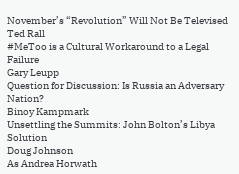November’s “Revolution” Will Not Be Televised
Ted Rall
#MeToo is a Cultural Workaround to a Legal Failure
Gary Leupp
Question for Discussion: Is Russia an Adversary Nation?
Binoy Kampmark
Unsettling the Summits: John Bolton’s Libya Solution
Doug Johnson
As Andrea Horwath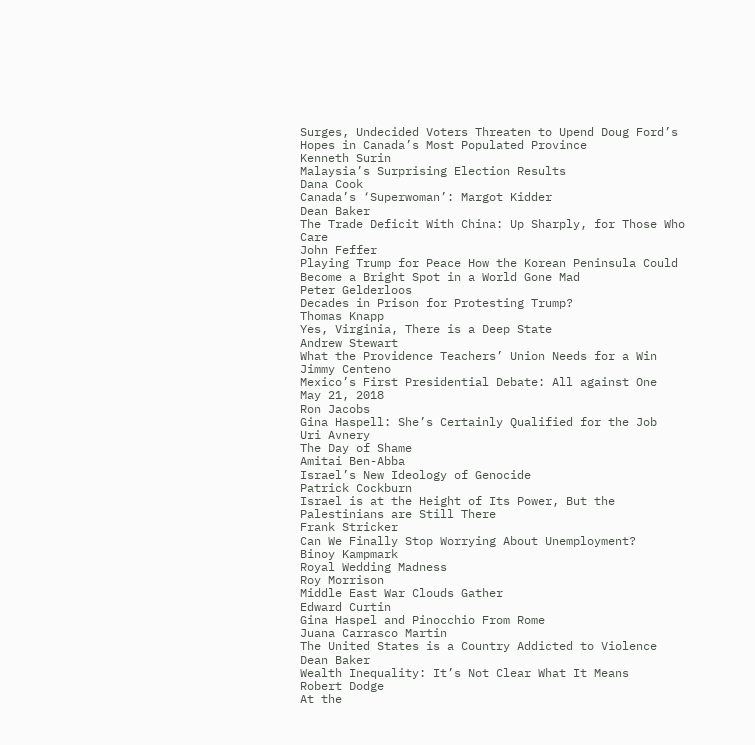Surges, Undecided Voters Threaten to Upend Doug Ford’s Hopes in Canada’s Most Populated Province
Kenneth Surin
Malaysia’s Surprising Election Results
Dana Cook
Canada’s ‘Superwoman’: Margot Kidder
Dean Baker
The Trade Deficit With China: Up Sharply, for Those Who Care
John Feffer
Playing Trump for Peace How the Korean Peninsula Could Become a Bright Spot in a World Gone Mad
Peter Gelderloos
Decades in Prison for Protesting Trump?
Thomas Knapp
Yes, Virginia, There is a Deep State
Andrew Stewart
What the Providence Teachers’ Union Needs for a Win
Jimmy Centeno
Mexico’s First Presidential Debate: All against One
May 21, 2018
Ron Jacobs
Gina Haspell: She’s Certainly Qualified for the Job
Uri Avnery
The Day of Shame
Amitai Ben-Abba
Israel’s New Ideology of Genocide
Patrick Cockburn
Israel is at the Height of Its Power, But the Palestinians are Still There
Frank Stricker
Can We Finally Stop Worrying About Unemployment?
Binoy Kampmark
Royal Wedding Madness
Roy Morrison
Middle East War Clouds Gather
Edward Curtin
Gina Haspel and Pinocchio From Rome
Juana Carrasco Martin
The United States is a Country Addicted to Violence
Dean Baker
Wealth Inequality: It’s Not Clear What It Means
Robert Dodge
At the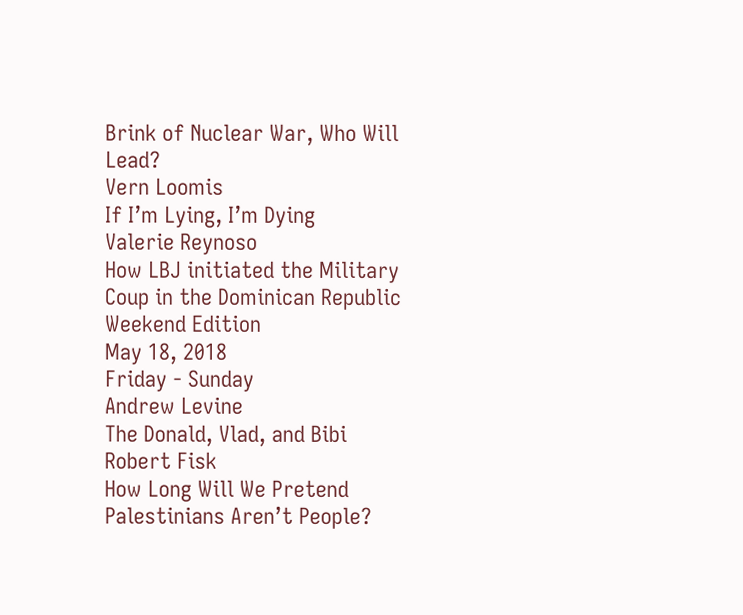Brink of Nuclear War, Who Will Lead?
Vern Loomis
If I’m Lying, I’m Dying
Valerie Reynoso
How LBJ initiated the Military Coup in the Dominican Republic
Weekend Edition
May 18, 2018
Friday - Sunday
Andrew Levine
The Donald, Vlad, and Bibi
Robert Fisk
How Long Will We Pretend Palestinians Aren’t People?